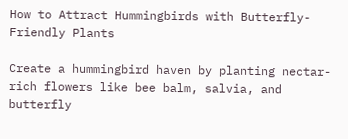How to Attract Hummingbirds with Butterfly-Friendly Plants

Create a hummingbird haven by planting nectar-rich flowers like bee balm, salvia, and butterfly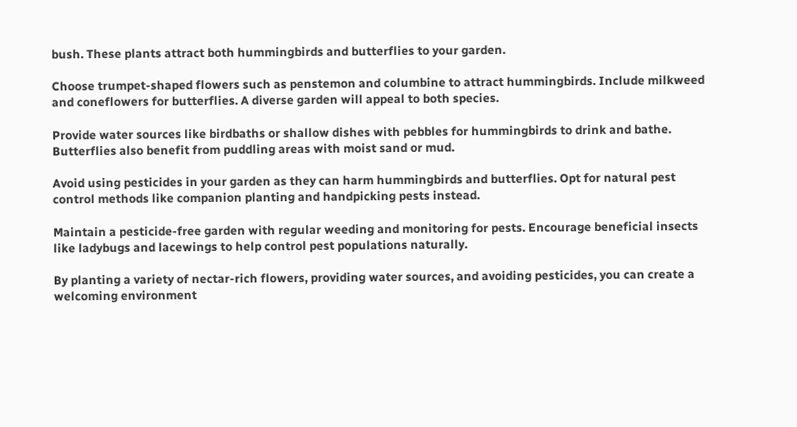bush. These plants attract both hummingbirds and butterflies to your garden.

Choose trumpet-shaped flowers such as penstemon and columbine to attract hummingbirds. Include milkweed and coneflowers for butterflies. A diverse garden will appeal to both species.

Provide water sources like birdbaths or shallow dishes with pebbles for hummingbirds to drink and bathe. Butterflies also benefit from puddling areas with moist sand or mud.

Avoid using pesticides in your garden as they can harm hummingbirds and butterflies. Opt for natural pest control methods like companion planting and handpicking pests instead.

Maintain a pesticide-free garden with regular weeding and monitoring for pests. Encourage beneficial insects like ladybugs and lacewings to help control pest populations naturally.

By planting a variety of nectar-rich flowers, providing water sources, and avoiding pesticides, you can create a welcoming environment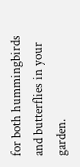for both hummingbirds and butterflies in your garden.